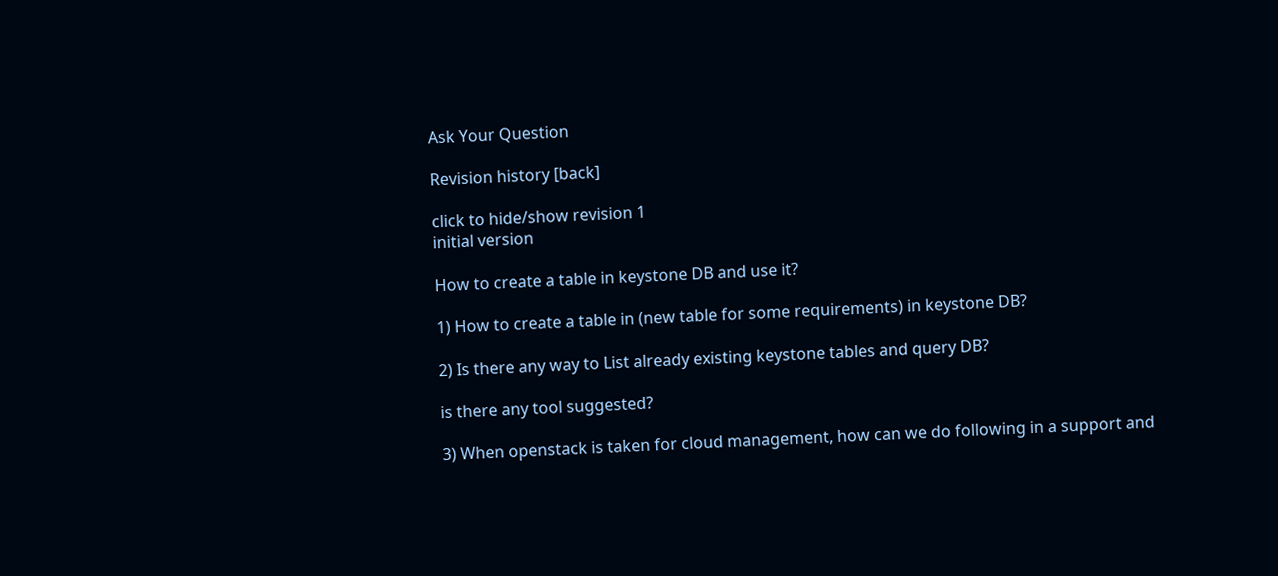Ask Your Question

Revision history [back]

click to hide/show revision 1
initial version

How to create a table in keystone DB and use it?

1) How to create a table in (new table for some requirements) in keystone DB?

2) Is there any way to List already existing keystone tables and query DB?

is there any tool suggested?

3) When openstack is taken for cloud management, how can we do following in a support and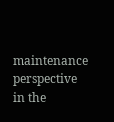maintenance perspective in the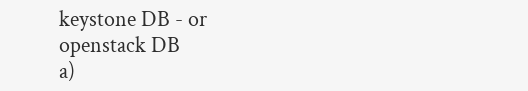keystone DB - or openstack DB
a)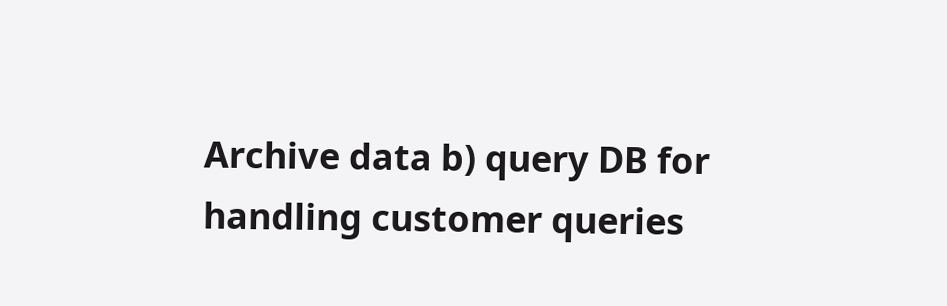Archive data b) query DB for handling customer queries